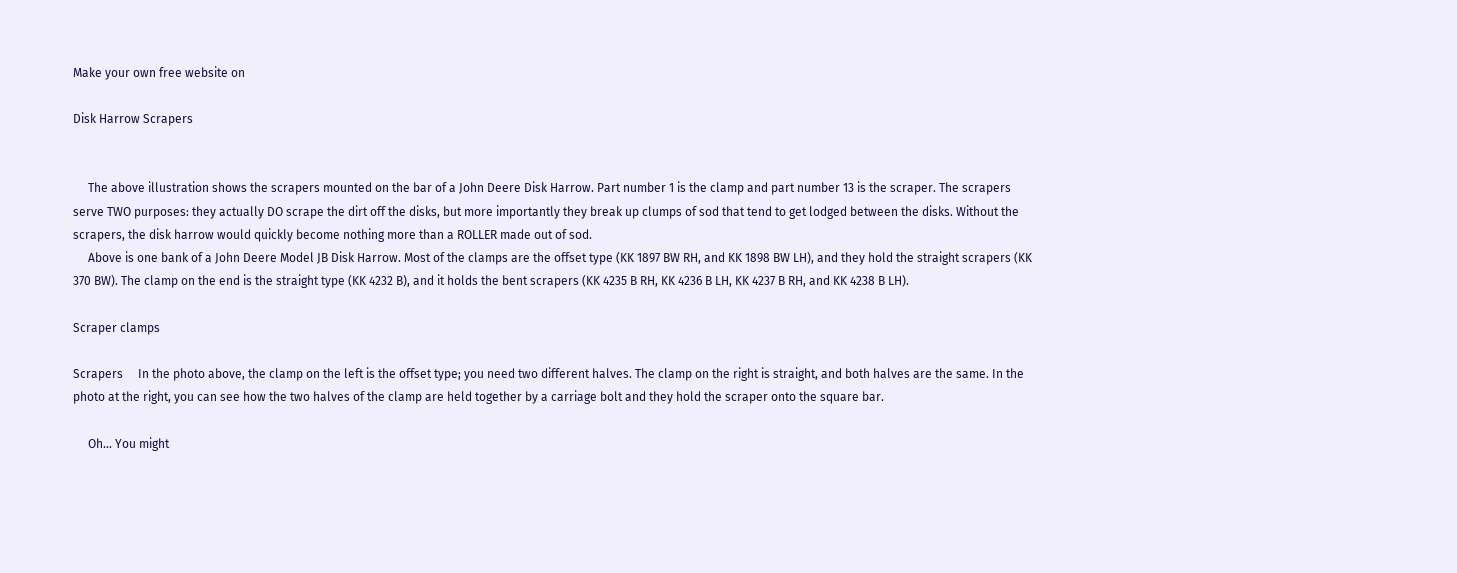Make your own free website on

Disk Harrow Scrapers


     The above illustration shows the scrapers mounted on the bar of a John Deere Disk Harrow. Part number 1 is the clamp and part number 13 is the scraper. The scrapers serve TWO purposes: they actually DO scrape the dirt off the disks, but more importantly they break up clumps of sod that tend to get lodged between the disks. Without the scrapers, the disk harrow would quickly become nothing more than a ROLLER made out of sod.
     Above is one bank of a John Deere Model JB Disk Harrow. Most of the clamps are the offset type (KK 1897 BW RH, and KK 1898 BW LH), and they hold the straight scrapers (KK 370 BW). The clamp on the end is the straight type (KK 4232 B), and it holds the bent scrapers (KK 4235 B RH, KK 4236 B LH, KK 4237 B RH, and KK 4238 B LH).

Scraper clamps

Scrapers     In the photo above, the clamp on the left is the offset type; you need two different halves. The clamp on the right is straight, and both halves are the same. In the photo at the right, you can see how the two halves of the clamp are held together by a carriage bolt and they hold the scraper onto the square bar.

     Oh... You might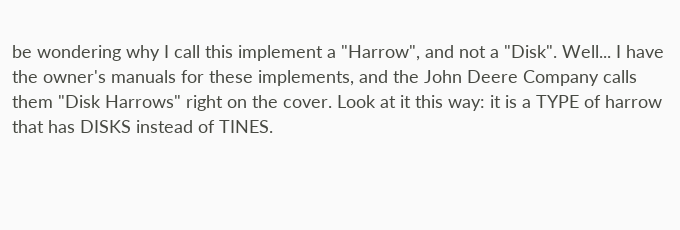be wondering why I call this implement a "Harrow", and not a "Disk". Well... I have the owner's manuals for these implements, and the John Deere Company calls them "Disk Harrows" right on the cover. Look at it this way: it is a TYPE of harrow that has DISKS instead of TINES.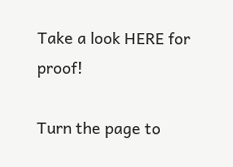Take a look HERE for proof!

Turn the page to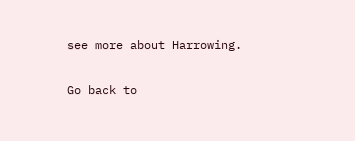see more about Harrowing.

Go back to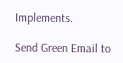Implements.

Send Green Email to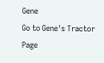Gene
Go to Gene's Tractor Page